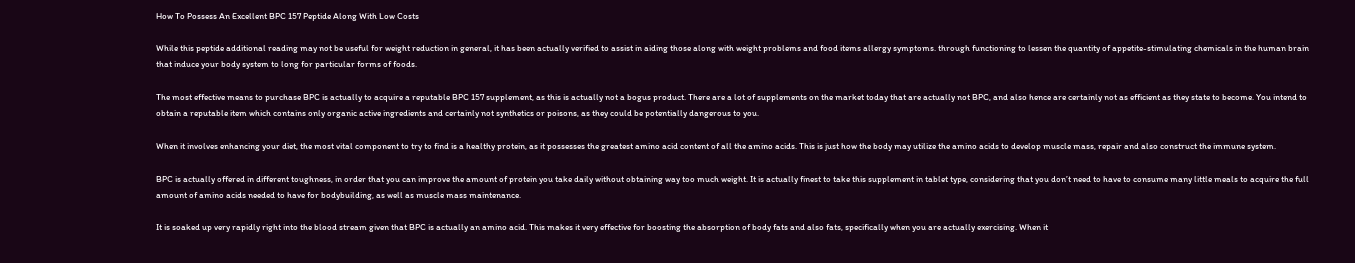How To Possess An Excellent BPC 157 Peptide Along With Low Costs

While this peptide additional reading may not be useful for weight reduction in general, it has been actually verified to assist in aiding those along with weight problems and food items allergy symptoms. through functioning to lessen the quantity of appetite-stimulating chemicals in the human brain that induce your body system to long for particular forms of foods.

The most effective means to purchase BPC is actually to acquire a reputable BPC 157 supplement, as this is actually not a bogus product. There are a lot of supplements on the market today that are actually not BPC, and also hence are certainly not as efficient as they state to become. You intend to obtain a reputable item which contains only organic active ingredients and certainly not synthetics or poisons, as they could be potentially dangerous to you.

When it involves enhancing your diet, the most vital component to try to find is a healthy protein, as it possesses the greatest amino acid content of all the amino acids. This is just how the body may utilize the amino acids to develop muscle mass, repair and also construct the immune system.

BPC is actually offered in different toughness, in order that you can improve the amount of protein you take daily without obtaining way too much weight. It is actually finest to take this supplement in tablet type, considering that you don’t need to have to consume many little meals to acquire the full amount of amino acids needed to have for bodybuilding, as well as muscle mass maintenance.

It is soaked up very rapidly right into the blood stream given that BPC is actually an amino acid. This makes it very effective for boosting the absorption of body fats and also fats, specifically when you are actually exercising. When it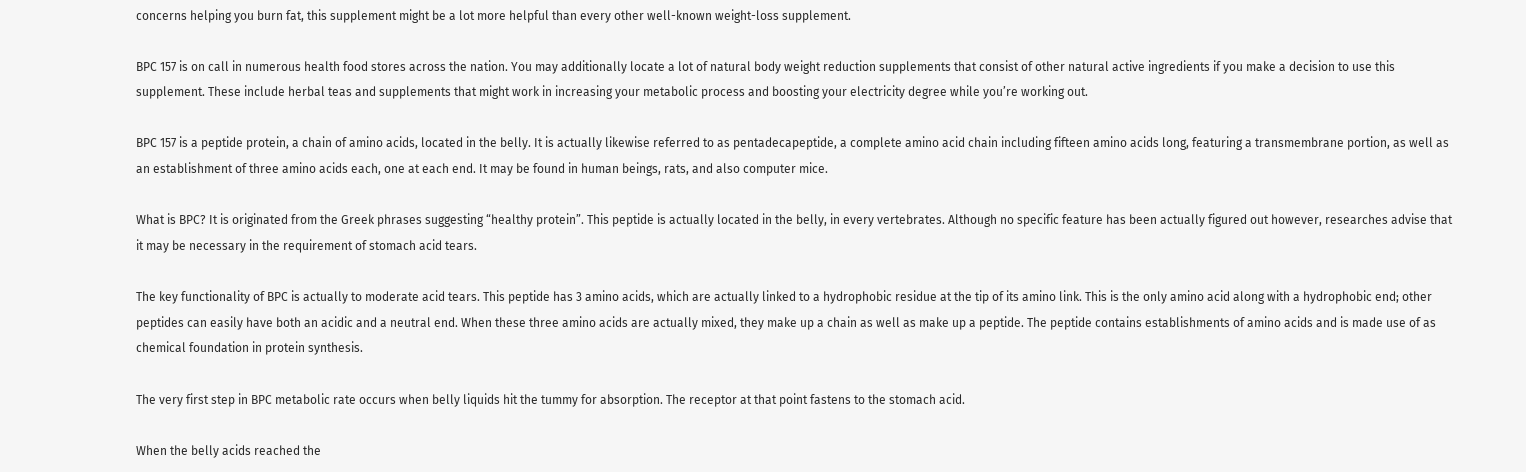concerns helping you burn fat, this supplement might be a lot more helpful than every other well-known weight-loss supplement.

BPC 157 is on call in numerous health food stores across the nation. You may additionally locate a lot of natural body weight reduction supplements that consist of other natural active ingredients if you make a decision to use this supplement. These include herbal teas and supplements that might work in increasing your metabolic process and boosting your electricity degree while you’re working out.

BPC 157 is a peptide protein, a chain of amino acids, located in the belly. It is actually likewise referred to as pentadecapeptide, a complete amino acid chain including fifteen amino acids long, featuring a transmembrane portion, as well as an establishment of three amino acids each, one at each end. It may be found in human beings, rats, and also computer mice.

What is BPC? It is originated from the Greek phrases suggesting “healthy protein”. This peptide is actually located in the belly, in every vertebrates. Although no specific feature has been actually figured out however, researches advise that it may be necessary in the requirement of stomach acid tears.

The key functionality of BPC is actually to moderate acid tears. This peptide has 3 amino acids, which are actually linked to a hydrophobic residue at the tip of its amino link. This is the only amino acid along with a hydrophobic end; other peptides can easily have both an acidic and a neutral end. When these three amino acids are actually mixed, they make up a chain as well as make up a peptide. The peptide contains establishments of amino acids and is made use of as chemical foundation in protein synthesis.

The very first step in BPC metabolic rate occurs when belly liquids hit the tummy for absorption. The receptor at that point fastens to the stomach acid.

When the belly acids reached the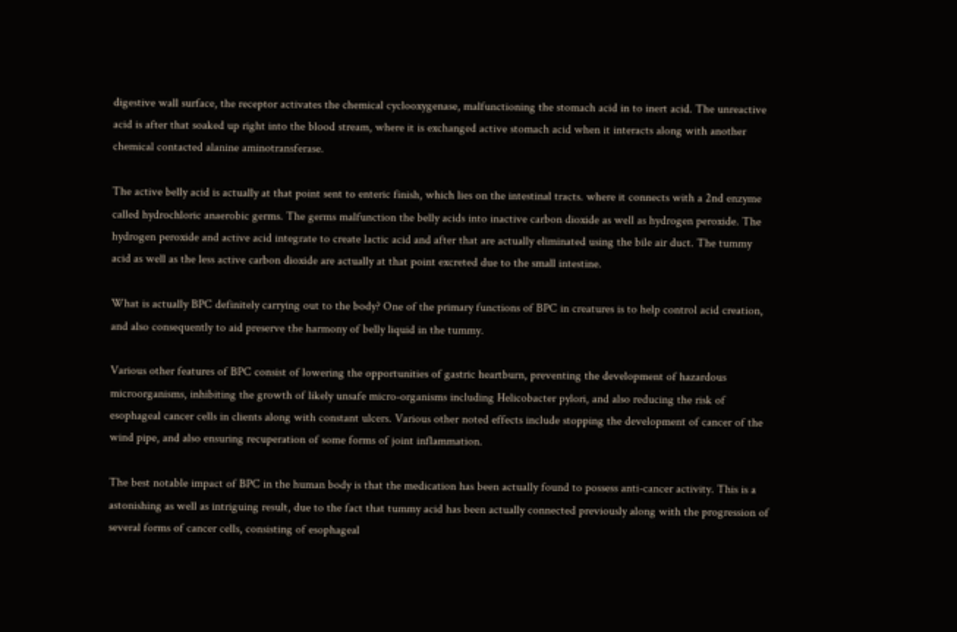digestive wall surface, the receptor activates the chemical cyclooxygenase, malfunctioning the stomach acid in to inert acid. The unreactive acid is after that soaked up right into the blood stream, where it is exchanged active stomach acid when it interacts along with another chemical contacted alanine aminotransferase.

The active belly acid is actually at that point sent to enteric finish, which lies on the intestinal tracts. where it connects with a 2nd enzyme called hydrochloric anaerobic germs. The germs malfunction the belly acids into inactive carbon dioxide as well as hydrogen peroxide. The hydrogen peroxide and active acid integrate to create lactic acid and after that are actually eliminated using the bile air duct. The tummy acid as well as the less active carbon dioxide are actually at that point excreted due to the small intestine.

What is actually BPC definitely carrying out to the body? One of the primary functions of BPC in creatures is to help control acid creation, and also consequently to aid preserve the harmony of belly liquid in the tummy.

Various other features of BPC consist of lowering the opportunities of gastric heartburn, preventing the development of hazardous microorganisms, inhibiting the growth of likely unsafe micro-organisms including Helicobacter pylori, and also reducing the risk of esophageal cancer cells in clients along with constant ulcers. Various other noted effects include stopping the development of cancer of the wind pipe, and also ensuring recuperation of some forms of joint inflammation.

The best notable impact of BPC in the human body is that the medication has been actually found to possess anti-cancer activity. This is a astonishing as well as intriguing result, due to the fact that tummy acid has been actually connected previously along with the progression of several forms of cancer cells, consisting of esophageal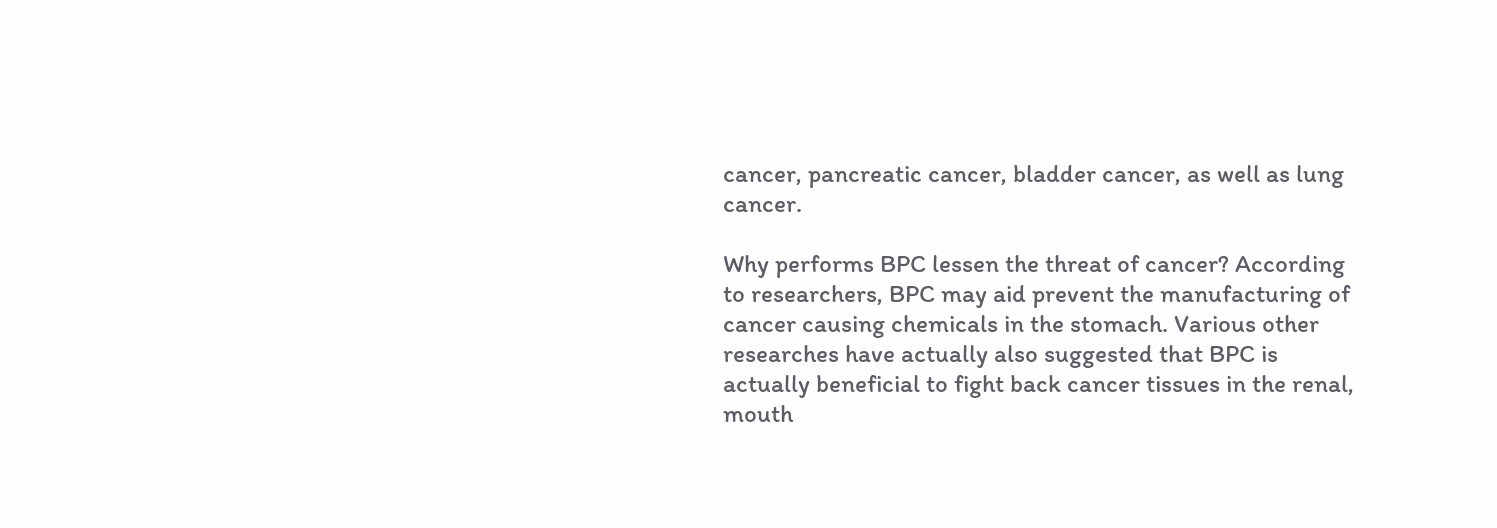cancer, pancreatic cancer, bladder cancer, as well as lung cancer.

Why performs BPC lessen the threat of cancer? According to researchers, BPC may aid prevent the manufacturing of cancer causing chemicals in the stomach. Various other researches have actually also suggested that BPC is actually beneficial to fight back cancer tissues in the renal, mouth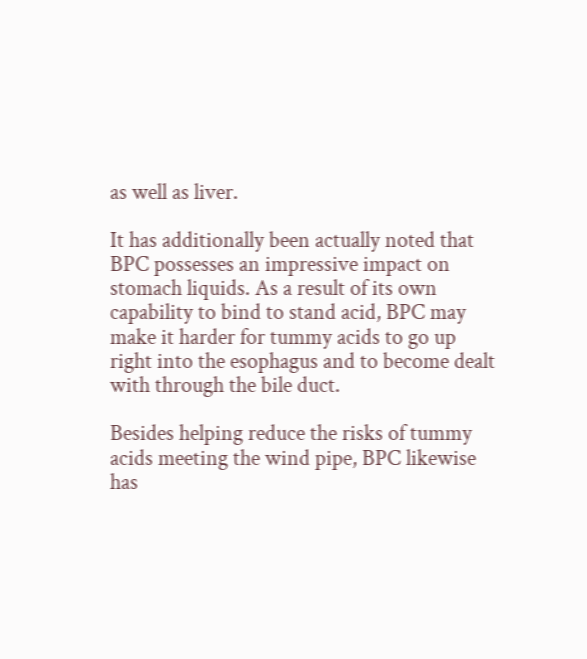as well as liver.

It has additionally been actually noted that BPC possesses an impressive impact on stomach liquids. As a result of its own capability to bind to stand acid, BPC may make it harder for tummy acids to go up right into the esophagus and to become dealt with through the bile duct.

Besides helping reduce the risks of tummy acids meeting the wind pipe, BPC likewise has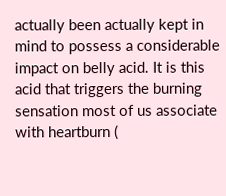actually been actually kept in mind to possess a considerable impact on belly acid. It is this acid that triggers the burning sensation most of us associate with heartburn (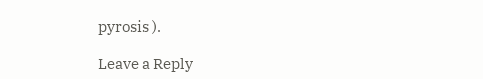pyrosis ).

Leave a Reply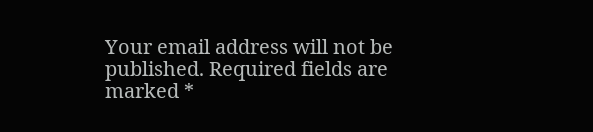Your email address will not be published. Required fields are marked *